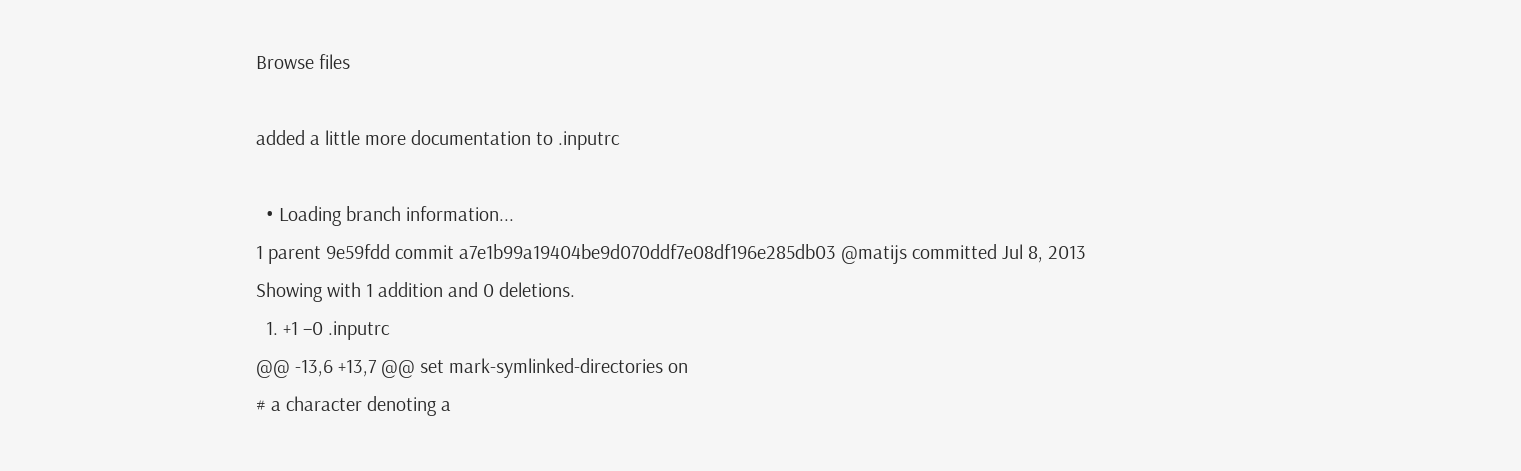Browse files

added a little more documentation to .inputrc

  • Loading branch information...
1 parent 9e59fdd commit a7e1b99a19404be9d070ddf7e08df196e285db03 @matijs committed Jul 8, 2013
Showing with 1 addition and 0 deletions.
  1. +1 −0 .inputrc
@@ -13,6 +13,7 @@ set mark-symlinked-directories on
# a character denoting a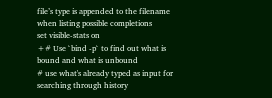file’s type is appended to the filename when listing possible completions
set visible-stats on
+# Use `bind -p` to find out what is bound and what is unbound
# use what's already typed as input for searching through history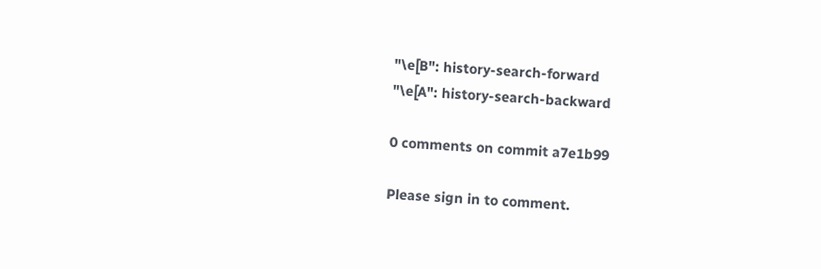"\e[B": history-search-forward
"\e[A": history-search-backward

0 comments on commit a7e1b99

Please sign in to comment.